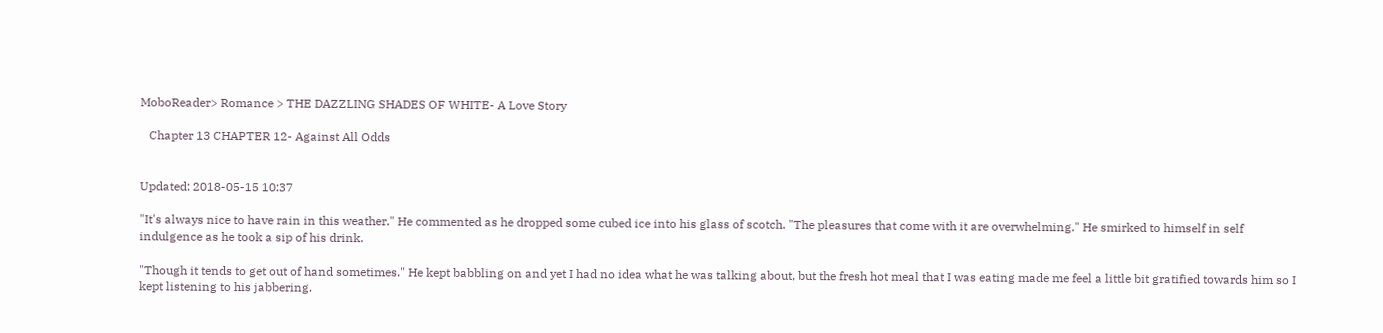MoboReader> Romance > THE DAZZLING SHADES OF WHITE- A Love Story

   Chapter 13 CHAPTER 12- Against All Odds


Updated: 2018-05-15 10:37

"It's always nice to have rain in this weather." He commented as he dropped some cubed ice into his glass of scotch. "The pleasures that come with it are overwhelming." He smirked to himself in self indulgence as he took a sip of his drink.

"Though it tends to get out of hand sometimes." He kept babbling on and yet I had no idea what he was talking about, but the fresh hot meal that I was eating made me feel a little bit gratified towards him so I kept listening to his jabbering.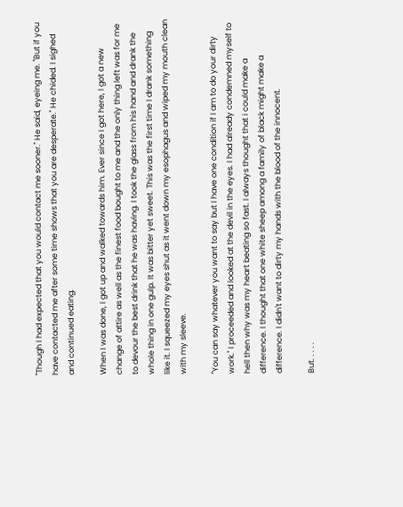"Though I had expected that you would contact me sooner." He said, eyeing me. "But if you have contacted me after some time shows that you are desperate." He chided. I sighed and continued eating.

When I was done, I got up and walked towards him. Ever since I got here, I got a new change of attire as well as the finest food bought to me and the only thing left was for me to devour the best drink that he was having. I took the glass from his hand and drank the whole thing in one gulp. It was bitter yet sweet. This was the first time I drank something like it. I squeezed my eyes shut as it went down my esophagus and wiped my mouth clean with my sleeve.

"You can say whatever you want to say but I have one condition if I am to do your dirty work." I proceeded and looked at the devil in the eyes. I had already condemned myself to hell then why was my heart beating so fast. I always thought that i could make a difference. I thought that one white sheep among a family of black might make a difference. I didn't want to dirty my hands with the blood of the innocent.

But. . . . .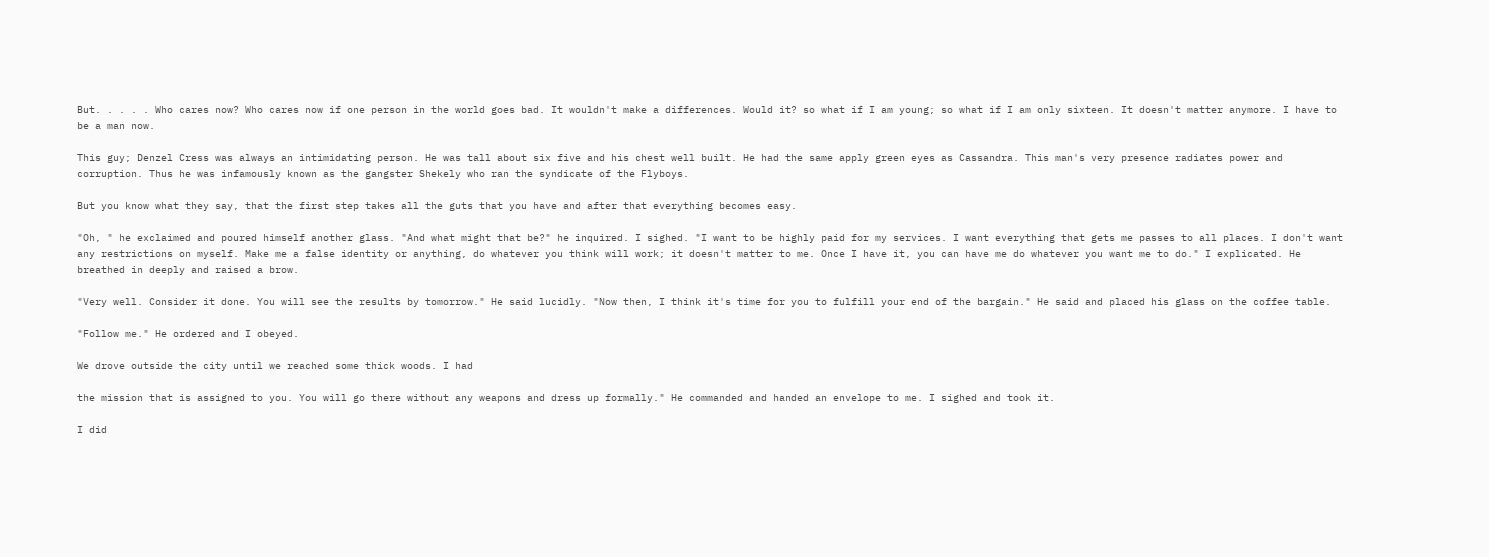But. . . . . Who cares now? Who cares now if one person in the world goes bad. It wouldn't make a differences. Would it? so what if I am young; so what if I am only sixteen. It doesn't matter anymore. I have to be a man now.

This guy; Denzel Cress was always an intimidating person. He was tall about six five and his chest well built. He had the same apply green eyes as Cassandra. This man's very presence radiates power and corruption. Thus he was infamously known as the gangster Shekely who ran the syndicate of the Flyboys.

But you know what they say, that the first step takes all the guts that you have and after that everything becomes easy.

"Oh, " he exclaimed and poured himself another glass. "And what might that be?" he inquired. I sighed. "I want to be highly paid for my services. I want everything that gets me passes to all places. I don't want any restrictions on myself. Make me a false identity or anything, do whatever you think will work; it doesn't matter to me. Once I have it, you can have me do whatever you want me to do." I explicated. He breathed in deeply and raised a brow.

"Very well. Consider it done. You will see the results by tomorrow." He said lucidly. "Now then, I think it's time for you to fulfill your end of the bargain." He said and placed his glass on the coffee table.

"Follow me." He ordered and I obeyed.

We drove outside the city until we reached some thick woods. I had

the mission that is assigned to you. You will go there without any weapons and dress up formally." He commanded and handed an envelope to me. I sighed and took it.

I did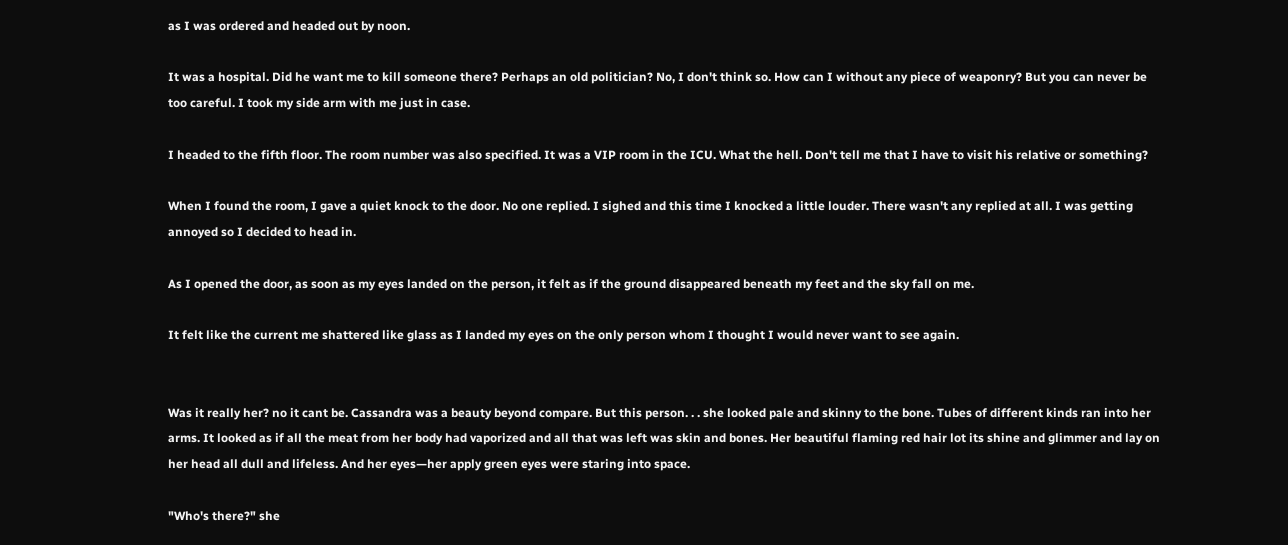as I was ordered and headed out by noon.

It was a hospital. Did he want me to kill someone there? Perhaps an old politician? No, I don't think so. How can I without any piece of weaponry? But you can never be too careful. I took my side arm with me just in case.

I headed to the fifth floor. The room number was also specified. It was a VIP room in the ICU. What the hell. Don't tell me that I have to visit his relative or something?

When I found the room, I gave a quiet knock to the door. No one replied. I sighed and this time I knocked a little louder. There wasn't any replied at all. I was getting annoyed so I decided to head in.

As I opened the door, as soon as my eyes landed on the person, it felt as if the ground disappeared beneath my feet and the sky fall on me.

It felt like the current me shattered like glass as I landed my eyes on the only person whom I thought I would never want to see again.


Was it really her? no it cant be. Cassandra was a beauty beyond compare. But this person. . . she looked pale and skinny to the bone. Tubes of different kinds ran into her arms. It looked as if all the meat from her body had vaporized and all that was left was skin and bones. Her beautiful flaming red hair lot its shine and glimmer and lay on her head all dull and lifeless. And her eyes—her apply green eyes were staring into space.

"Who's there?" she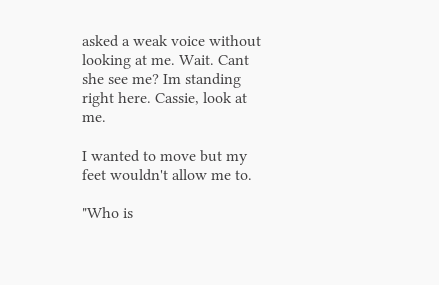asked a weak voice without looking at me. Wait. Cant she see me? Im standing right here. Cassie, look at me.

I wanted to move but my feet wouldn't allow me to.

"Who is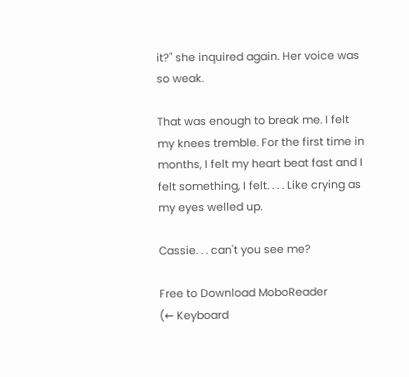it?" she inquired again. Her voice was so weak.

That was enough to break me. I felt my knees tremble. For the first time in months, I felt my heart beat fast and I felt something, I felt. . . . Like crying as my eyes welled up.

Cassie. . . can't you see me?

Free to Download MoboReader
(← Keyboard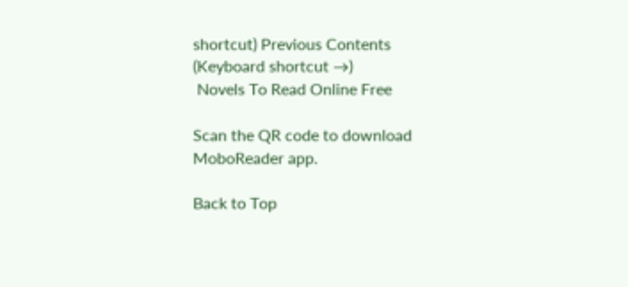shortcut) Previous Contents (Keyboard shortcut →)
 Novels To Read Online Free

Scan the QR code to download MoboReader app.

Back to Top